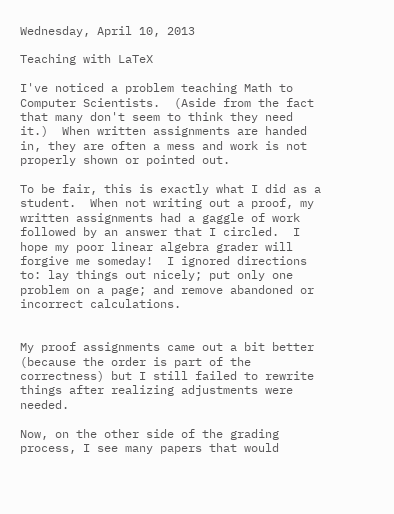Wednesday, April 10, 2013

Teaching with LaTeX

I've noticed a problem teaching Math to Computer Scientists.  (Aside from the fact that many don't seem to think they need it.)  When written assignments are handed in, they are often a mess and work is not properly shown or pointed out.

To be fair, this is exactly what I did as a student.  When not writing out a proof, my written assignments had a gaggle of work followed by an answer that I circled.  I hope my poor linear algebra grader will forgive me someday!  I ignored directions to: lay things out nicely; put only one problem on a page; and remove abandoned or incorrect calculations.


My proof assignments came out a bit better (because the order is part of the correctness) but I still failed to rewrite things after realizing adjustments were needed.

Now, on the other side of the grading process, I see many papers that would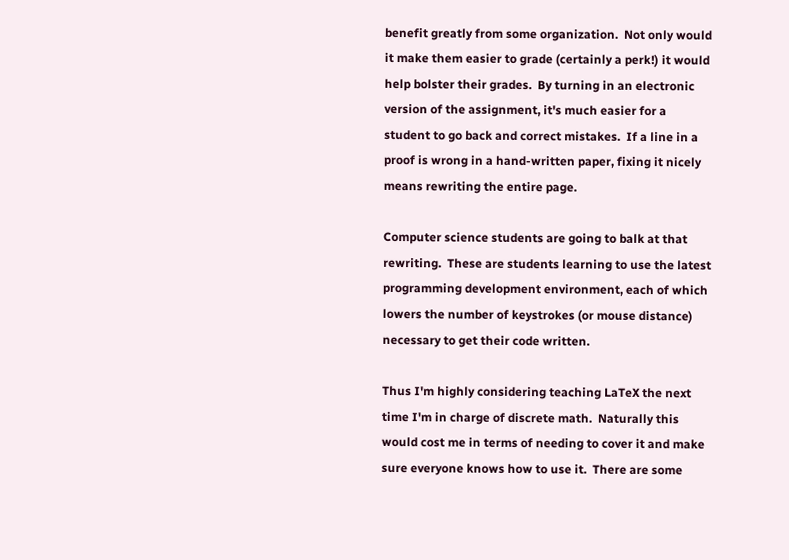benefit greatly from some organization.  Not only would it make them easier to grade (certainly a perk!) it would help bolster their grades.  By turning in an electronic version of the assignment, it's much easier for a student to go back and correct mistakes.  If a line in a proof is wrong in a hand-written paper, fixing it nicely means rewriting the entire page.

Computer science students are going to balk at that rewriting.  These are students learning to use the latest programming development environment, each of which lowers the number of keystrokes (or mouse distance) necessary to get their code written.

Thus I'm highly considering teaching LaTeX the next time I'm in charge of discrete math.  Naturally this would cost me in terms of needing to cover it and make sure everyone knows how to use it.  There are some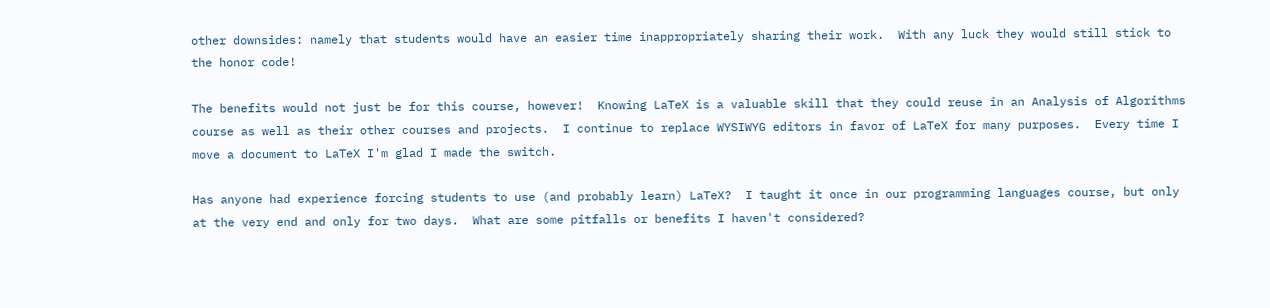other downsides: namely that students would have an easier time inappropriately sharing their work.  With any luck they would still stick to the honor code!

The benefits would not just be for this course, however!  Knowing LaTeX is a valuable skill that they could reuse in an Analysis of Algorithms course as well as their other courses and projects.  I continue to replace WYSIWYG editors in favor of LaTeX for many purposes.  Every time I move a document to LaTeX I'm glad I made the switch.

Has anyone had experience forcing students to use (and probably learn) LaTeX?  I taught it once in our programming languages course, but only at the very end and only for two days.  What are some pitfalls or benefits I haven't considered?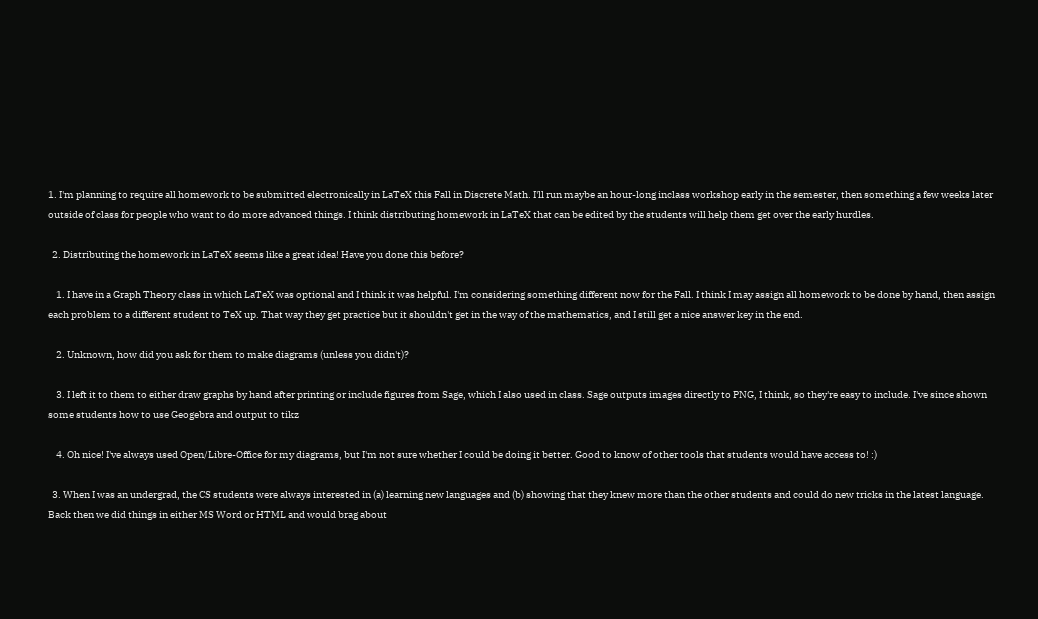1. I'm planning to require all homework to be submitted electronically in LaTeX this Fall in Discrete Math. I'll run maybe an hour-long inclass workshop early in the semester, then something a few weeks later outside of class for people who want to do more advanced things. I think distributing homework in LaTeX that can be edited by the students will help them get over the early hurdles.

  2. Distributing the homework in LaTeX seems like a great idea! Have you done this before?

    1. I have in a Graph Theory class in which LaTeX was optional and I think it was helpful. I'm considering something different now for the Fall. I think I may assign all homework to be done by hand, then assign each problem to a different student to TeX up. That way they get practice but it shouldn't get in the way of the mathematics, and I still get a nice answer key in the end.

    2. Unknown, how did you ask for them to make diagrams (unless you didn't)?

    3. I left it to them to either draw graphs by hand after printing or include figures from Sage, which I also used in class. Sage outputs images directly to PNG, I think, so they're easy to include. I've since shown some students how to use Geogebra and output to tikz

    4. Oh nice! I've always used Open/Libre-Office for my diagrams, but I'm not sure whether I could be doing it better. Good to know of other tools that students would have access to! :)

  3. When I was an undergrad, the CS students were always interested in (a) learning new languages and (b) showing that they knew more than the other students and could do new tricks in the latest language. Back then we did things in either MS Word or HTML and would brag about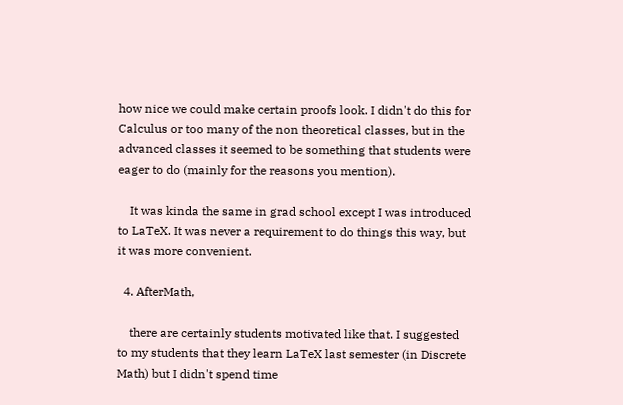how nice we could make certain proofs look. I didn't do this for Calculus or too many of the non theoretical classes, but in the advanced classes it seemed to be something that students were eager to do (mainly for the reasons you mention).

    It was kinda the same in grad school except I was introduced to LaTeX. It was never a requirement to do things this way, but it was more convenient.

  4. AfterMath,

    there are certainly students motivated like that. I suggested to my students that they learn LaTeX last semester (in Discrete Math) but I didn't spend time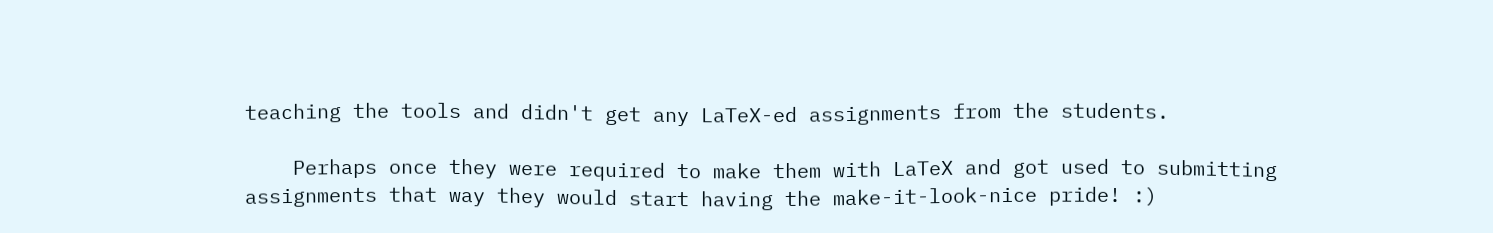teaching the tools and didn't get any LaTeX-ed assignments from the students.

    Perhaps once they were required to make them with LaTeX and got used to submitting assignments that way they would start having the make-it-look-nice pride! :)